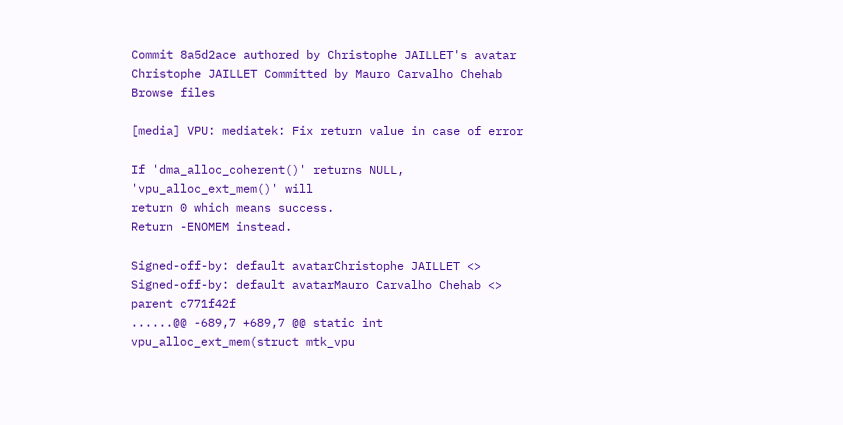Commit 8a5d2ace authored by Christophe JAILLET's avatar Christophe JAILLET Committed by Mauro Carvalho Chehab
Browse files

[media] VPU: mediatek: Fix return value in case of error

If 'dma_alloc_coherent()' returns NULL, 'vpu_alloc_ext_mem()' will
return 0 which means success.
Return -ENOMEM instead.

Signed-off-by: default avatarChristophe JAILLET <>
Signed-off-by: default avatarMauro Carvalho Chehab <>
parent c771f42f
......@@ -689,7 +689,7 @@ static int vpu_alloc_ext_mem(struct mtk_vpu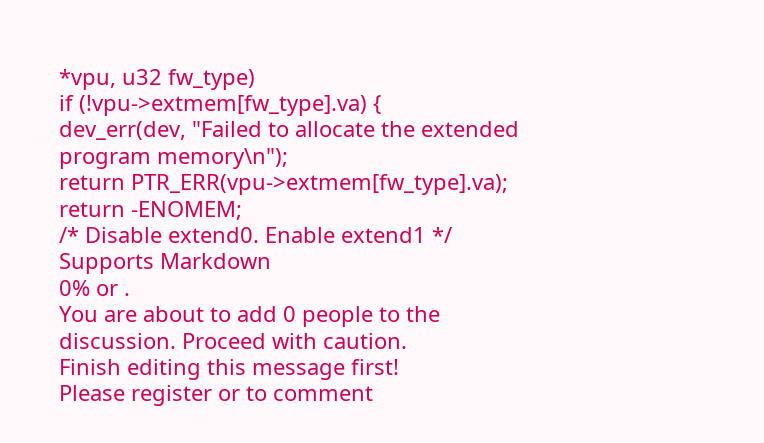*vpu, u32 fw_type)
if (!vpu->extmem[fw_type].va) {
dev_err(dev, "Failed to allocate the extended program memory\n");
return PTR_ERR(vpu->extmem[fw_type].va);
return -ENOMEM;
/* Disable extend0. Enable extend1 */
Supports Markdown
0% or .
You are about to add 0 people to the discussion. Proceed with caution.
Finish editing this message first!
Please register or to comment